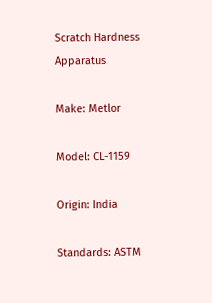Scratch Hardness Apparatus

Make: Metlor

Model: CL-1159

Origin: India

Standards: ASTM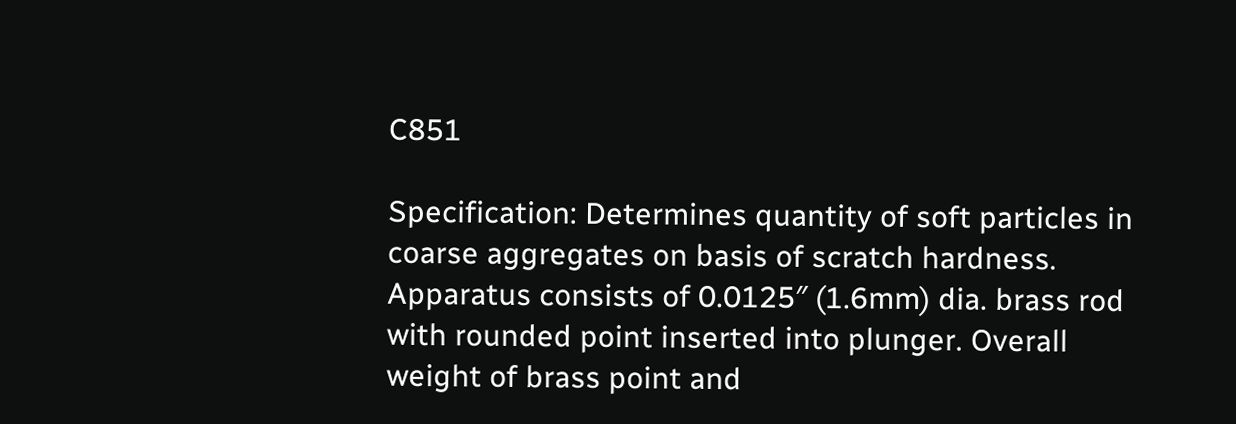C851

Specification: Determines quantity of soft particles in coarse aggregates on basis of scratch hardness. Apparatus consists of 0.0125″ (1.6mm) dia. brass rod with rounded point inserted into plunger. Overall weight of brass point and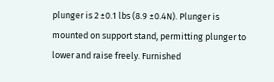plunger is 2 ±0.1 lbs (8.9 ±0.4N). Plunger is mounted on support stand, permitting plunger to lower and raise freely. Furnished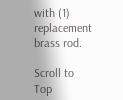with (1) replacement brass rod.

Scroll to Top